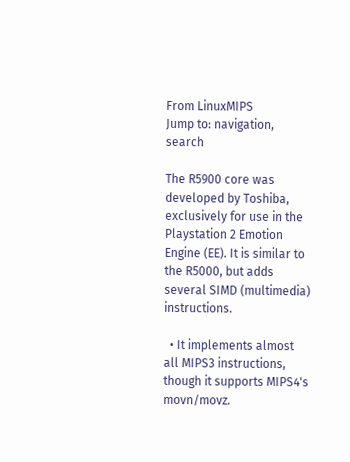From LinuxMIPS
Jump to: navigation, search

The R5900 core was developed by Toshiba, exclusively for use in the Playstation 2 Emotion Engine (EE). It is similar to the R5000, but adds several SIMD (multimedia) instructions.

  • It implements almost all MIPS3 instructions, though it supports MIPS4's movn/movz.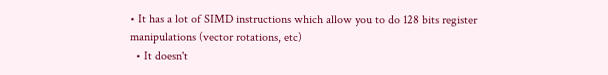• It has a lot of SIMD instructions which allow you to do 128 bits register manipulations (vector rotations, etc)
  • It doesn't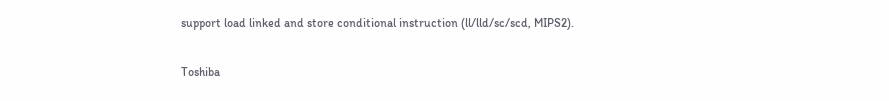support load linked and store conditional instruction (ll/lld/sc/scd, MIPS2).

Toshiba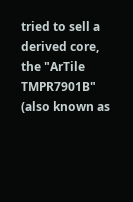tried to sell a derived core, the "ArTile TMPR7901B" (also known as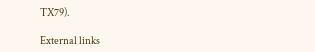TX79).

External links